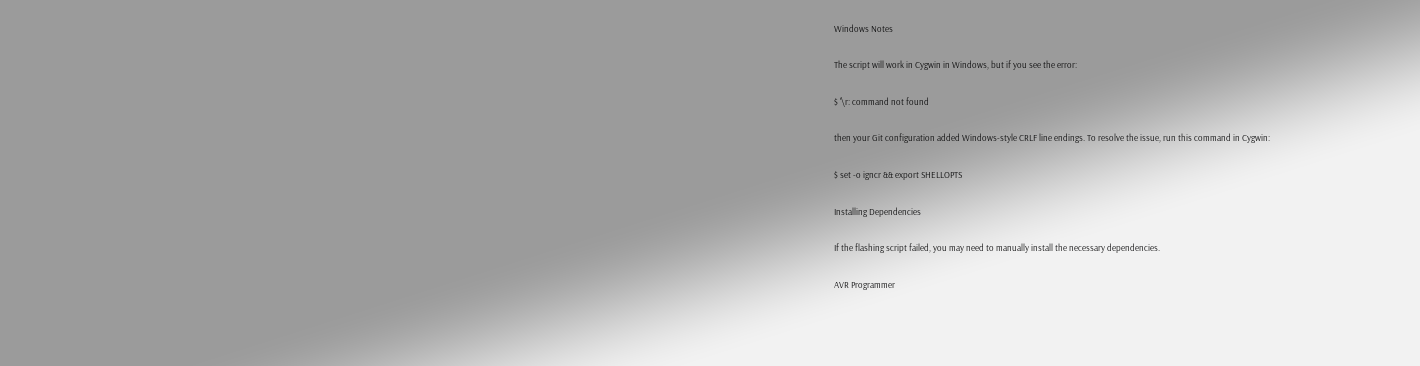Windows Notes

The script will work in Cygwin in Windows, but if you see the error:

$ '\r: command not found

then your Git configuration added Windows-style CRLF line endings. To resolve the issue, run this command in Cygwin:

$ set -o igncr && export SHELLOPTS

Installing Dependencies

If the flashing script failed, you may need to manually install the necessary dependencies.

AVR Programmer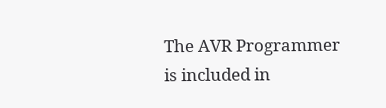The AVR Programmer is included in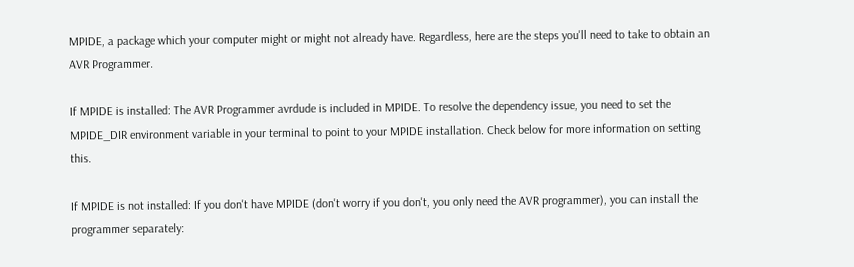MPIDE, a package which your computer might or might not already have. Regardless, here are the steps you'll need to take to obtain an AVR Programmer.

If MPIDE is installed: The AVR Programmer avrdude is included in MPIDE. To resolve the dependency issue, you need to set the MPIDE_DIR environment variable in your terminal to point to your MPIDE installation. Check below for more information on setting this.

If MPIDE is not installed: If you don't have MPIDE (don't worry if you don't, you only need the AVR programmer), you can install the programmer separately: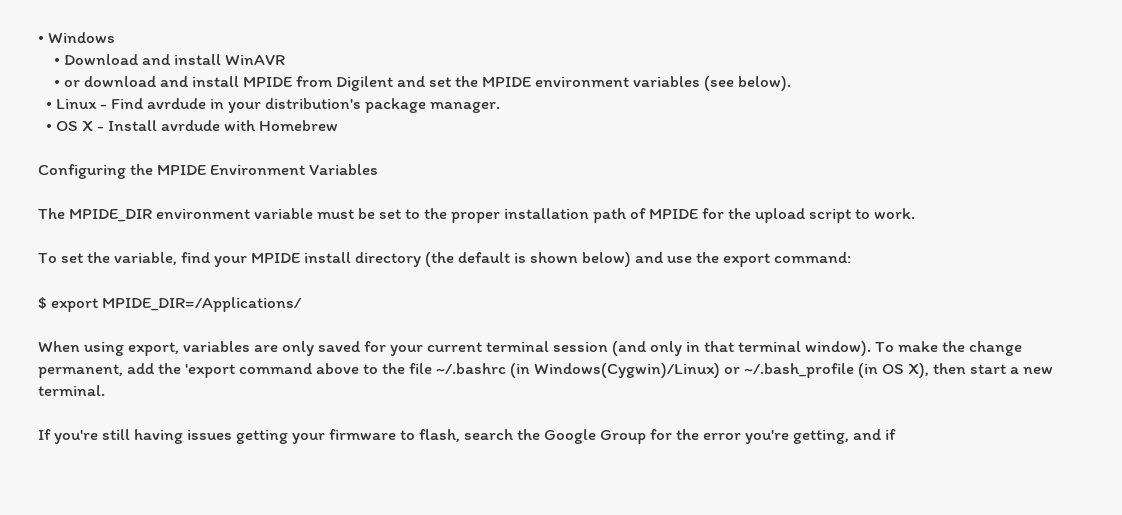• Windows
    • Download and install WinAVR
    • or download and install MPIDE from Digilent and set the MPIDE environment variables (see below).
  • Linux - Find avrdude in your distribution's package manager.
  • OS X - Install avrdude with Homebrew

Configuring the MPIDE Environment Variables

The MPIDE_DIR environment variable must be set to the proper installation path of MPIDE for the upload script to work.

To set the variable, find your MPIDE install directory (the default is shown below) and use the export command:

$ export MPIDE_DIR=/Applications/

When using export, variables are only saved for your current terminal session (and only in that terminal window). To make the change permanent, add the 'export command above to the file ~/.bashrc (in Windows(Cygwin)/Linux) or ~/.bash_profile (in OS X), then start a new terminal.

If you're still having issues getting your firmware to flash, search the Google Group for the error you're getting, and if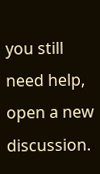you still need help, open a new discussion.